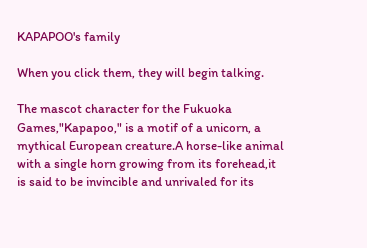KAPAPOO's family

When you click them, they will begin talking.

The mascot character for the Fukuoka Games,"Kapapoo," is a motif of a unicorn, a mythical European creature.A horse-like animal with a single horn growing from its forehead,it is said to be invincible and unrivaled for its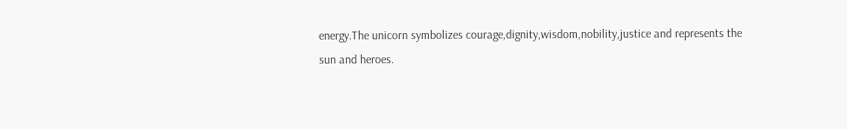energy.The unicorn symbolizes courage,dignity,wisdom,nobility,justice and represents the sun and heroes.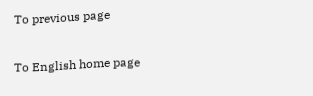To previous page

To English home page